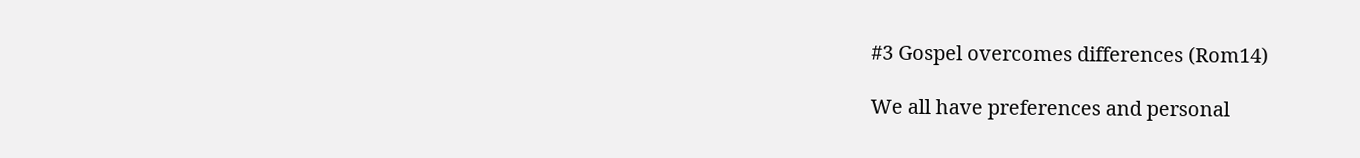#3 Gospel overcomes differences (Rom14)

We all have preferences and personal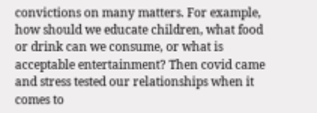convictions on many matters. For example, how should we educate children, what food or drink can we consume, or what is acceptable entertainment? Then covid came and stress tested our relationships when it comes to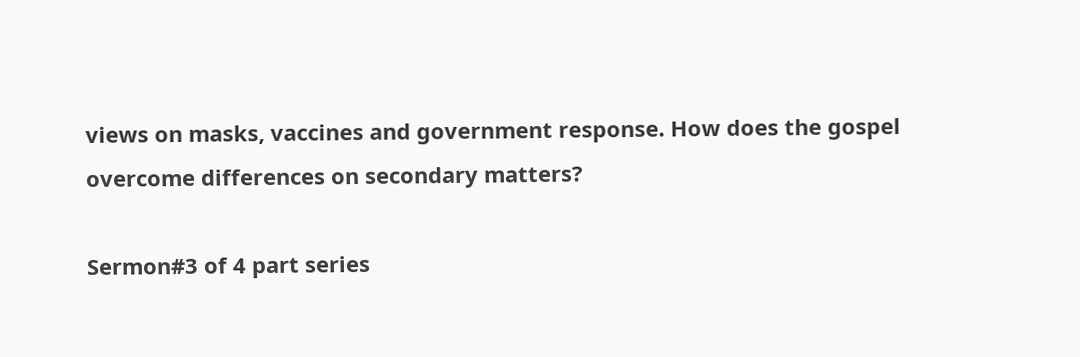views on masks, vaccines and government response. How does the gospel overcome differences on secondary matters?

Sermon#3 of 4 part series